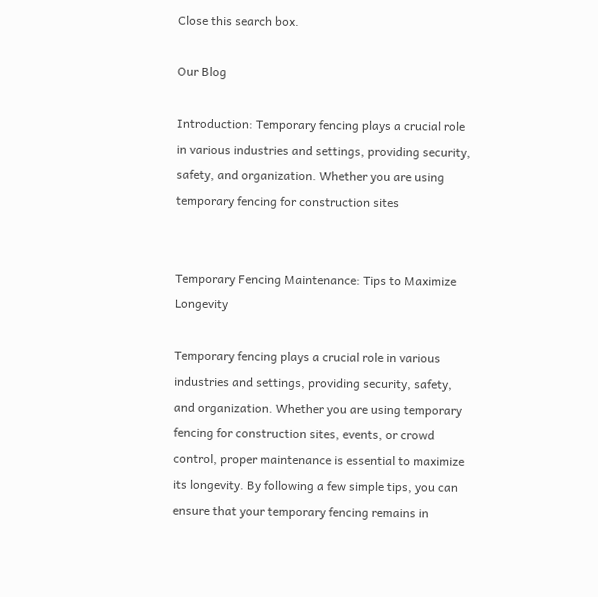Close this search box.

Our Blog

Introduction: Temporary fencing plays a crucial role in various industries and settings, providing security, safety, and organization. Whether you are using temporary fencing for construction sites


Temporary Fencing Maintenance: Tips to Maximize Longevity

Temporary fencing plays a crucial role in various industries and settings, providing security, safety, and organization. Whether you are using temporary fencing for construction sites, events, or crowd control, proper maintenance is essential to maximize its longevity. By following a few simple tips, you can ensure that your temporary fencing remains in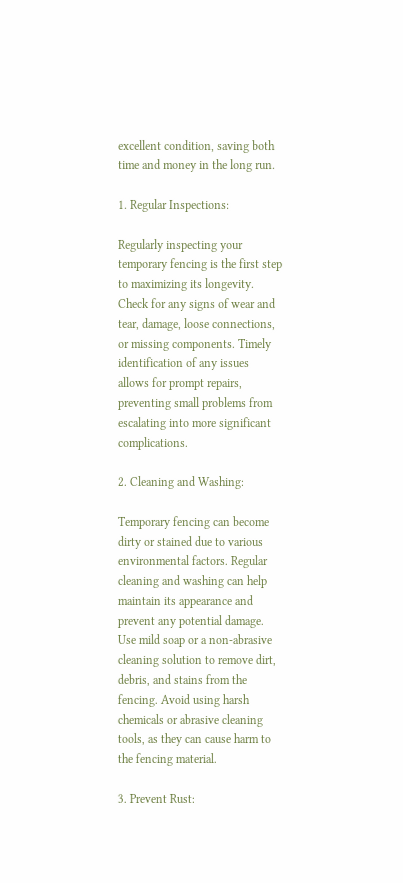excellent condition, saving both time and money in the long run.

1. Regular Inspections:

Regularly inspecting your temporary fencing is the first step to maximizing its longevity. Check for any signs of wear and tear, damage, loose connections, or missing components. Timely identification of any issues allows for prompt repairs, preventing small problems from escalating into more significant complications.

2. Cleaning and Washing:

Temporary fencing can become dirty or stained due to various environmental factors. Regular cleaning and washing can help maintain its appearance and prevent any potential damage. Use mild soap or a non-abrasive cleaning solution to remove dirt, debris, and stains from the fencing. Avoid using harsh chemicals or abrasive cleaning tools, as they can cause harm to the fencing material.

3. Prevent Rust: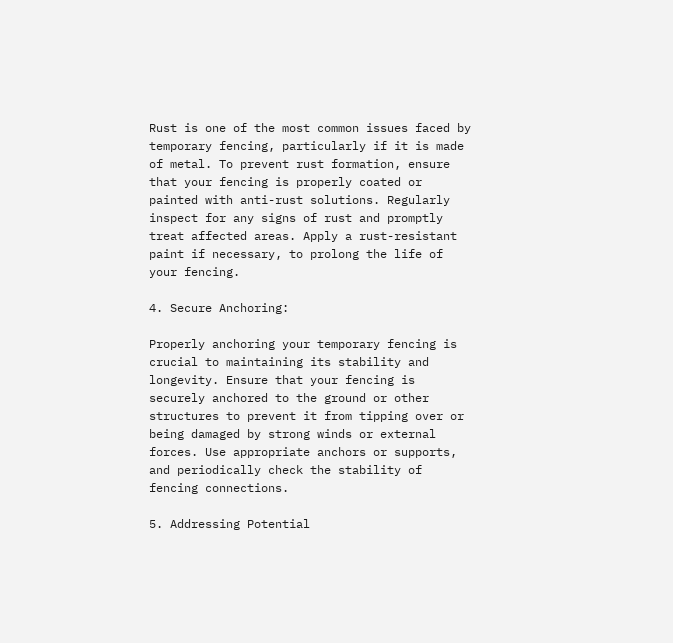Rust is one of the most common issues faced by temporary fencing, particularly if it is made of metal. To prevent rust formation, ensure that your fencing is properly coated or painted with anti-rust solutions. Regularly inspect for any signs of rust and promptly treat affected areas. Apply a rust-resistant paint if necessary, to prolong the life of your fencing.

4. Secure Anchoring:

Properly anchoring your temporary fencing is crucial to maintaining its stability and longevity. Ensure that your fencing is securely anchored to the ground or other structures to prevent it from tipping over or being damaged by strong winds or external forces. Use appropriate anchors or supports, and periodically check the stability of fencing connections.

5. Addressing Potential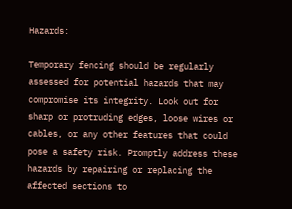Hazards:

Temporary fencing should be regularly assessed for potential hazards that may compromise its integrity. Look out for sharp or protruding edges, loose wires or cables, or any other features that could pose a safety risk. Promptly address these hazards by repairing or replacing the affected sections to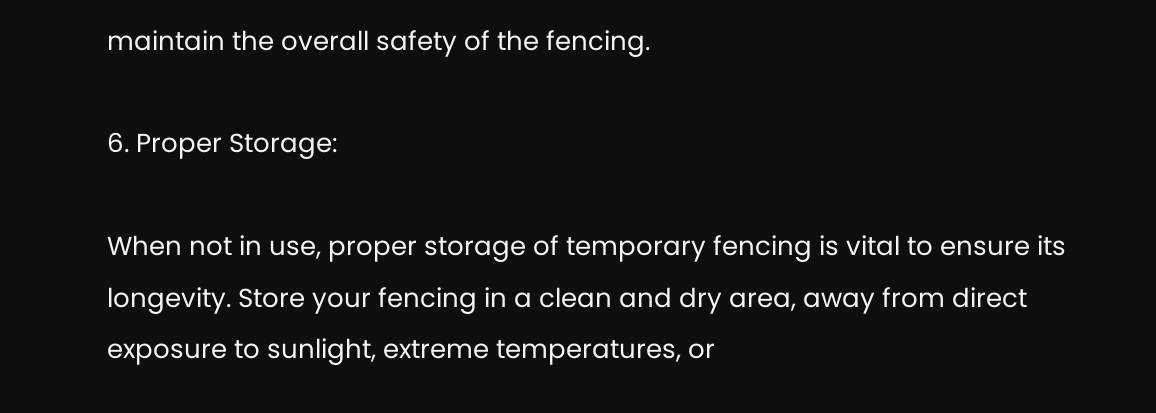maintain the overall safety of the fencing.

6. Proper Storage:

When not in use, proper storage of temporary fencing is vital to ensure its longevity. Store your fencing in a clean and dry area, away from direct exposure to sunlight, extreme temperatures, or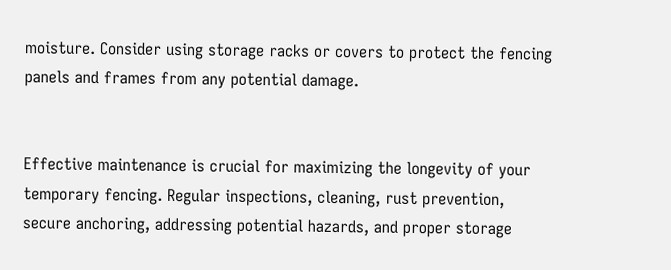moisture. Consider using storage racks or covers to protect the fencing panels and frames from any potential damage.


Effective maintenance is crucial for maximizing the longevity of your temporary fencing. Regular inspections, cleaning, rust prevention, secure anchoring, addressing potential hazards, and proper storage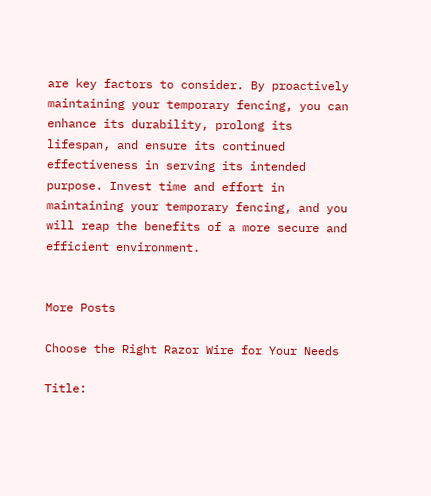are key factors to consider. By proactively maintaining your temporary fencing, you can enhance its durability, prolong its lifespan, and ensure its continued effectiveness in serving its intended purpose. Invest time and effort in maintaining your temporary fencing, and you will reap the benefits of a more secure and efficient environment.


More Posts

Choose the Right Razor Wire for Your Needs

Title: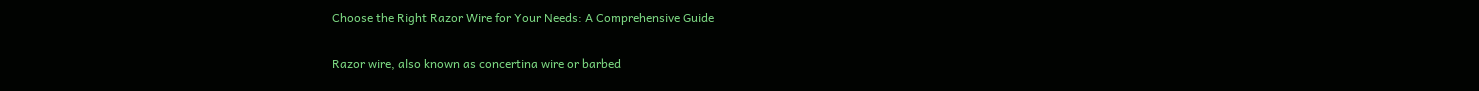Choose the Right Razor Wire for Your Needs: A Comprehensive Guide

Razor wire, also known as concertina wire or barbed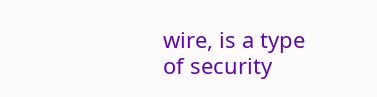wire, is a type of security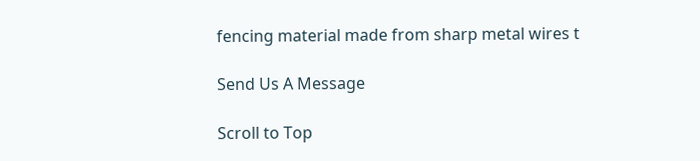fencing material made from sharp metal wires t

Send Us A Message

Scroll to Top